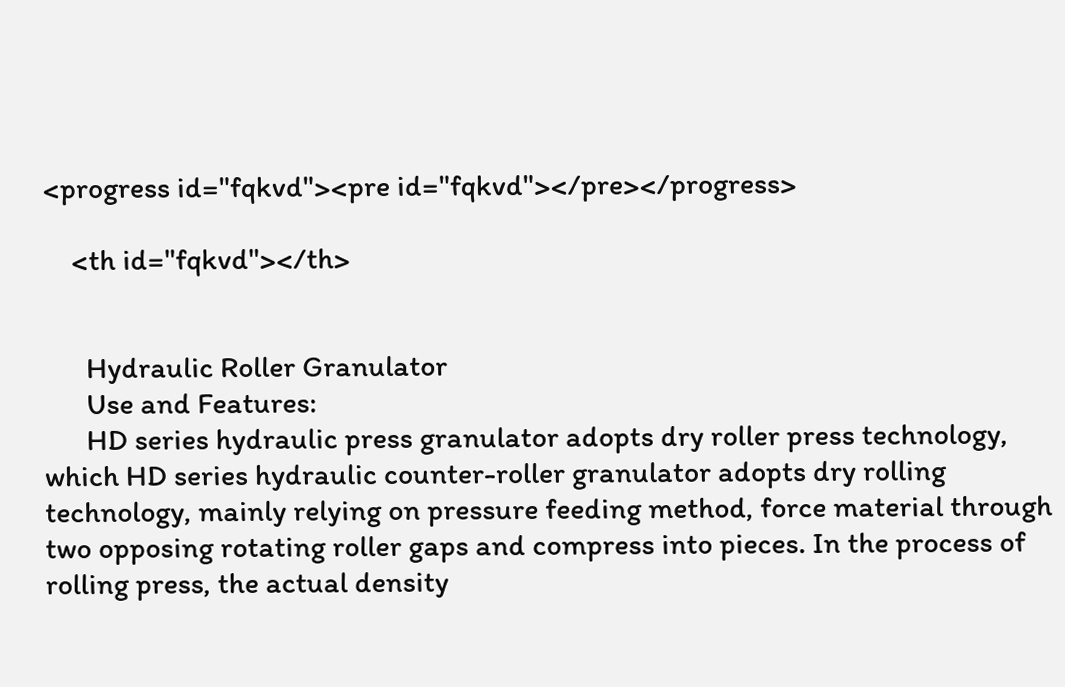<progress id="fqkvd"><pre id="fqkvd"></pre></progress>

    <th id="fqkvd"></th>


      Hydraulic Roller Granulator
      Use and Features:
      HD series hydraulic press granulator adopts dry roller press technology, which HD series hydraulic counter-roller granulator adopts dry rolling technology, mainly relying on pressure feeding method, force material through two opposing rotating roller gaps and compress into pieces. In the process of rolling press, the actual density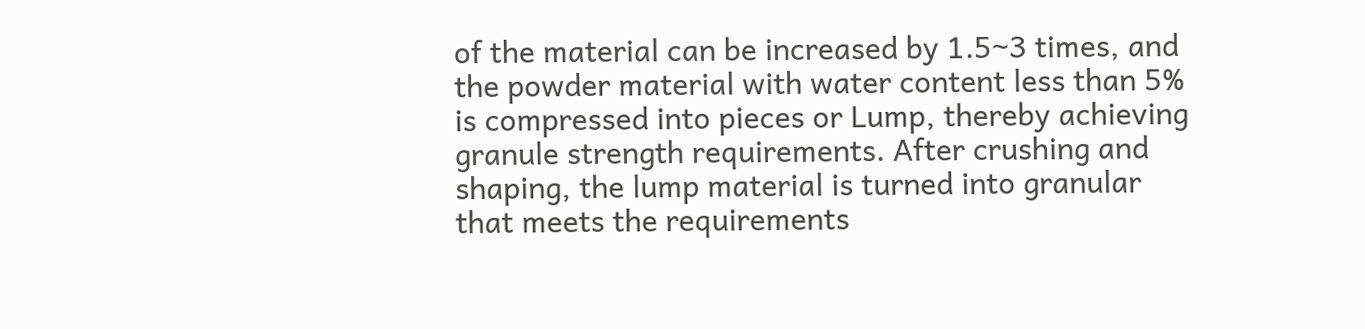of the material can be increased by 1.5~3 times, and the powder material with water content less than 5% is compressed into pieces or Lump, thereby achieving granule strength requirements. After crushing and shaping, the lump material is turned into granular that meets the requirements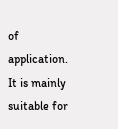of application. It is mainly suitable for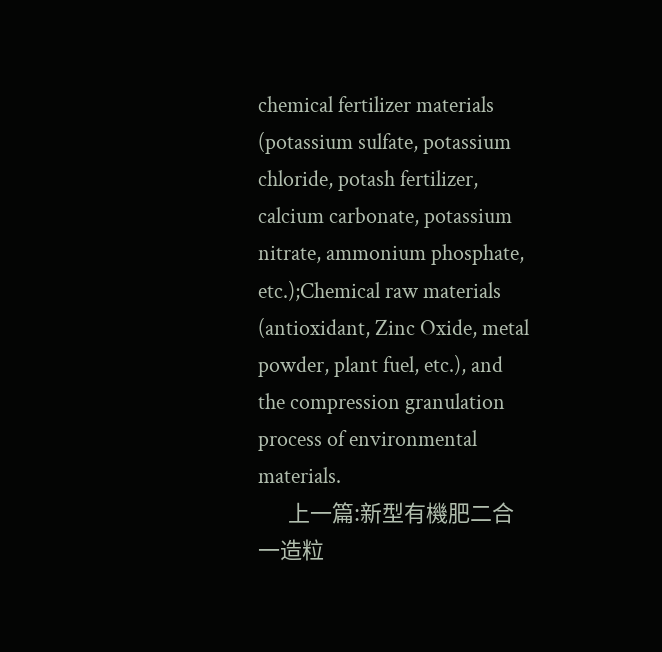chemical fertilizer materials (potassium sulfate, potassium chloride, potash fertilizer, calcium carbonate, potassium nitrate, ammonium phosphate, etc.);Chemical raw materials (antioxidant, Zinc Oxide, metal powder, plant fuel, etc.), and the compression granulation process of environmental materials.
      上一篇:新型有機肥二合一造粒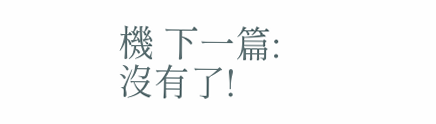機 下一篇:沒有了!